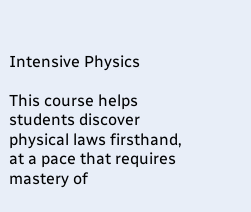Intensive Physics

This course helps students discover physical laws firsthand, at a pace that requires mastery of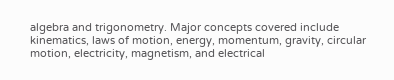algebra and trigonometry. Major concepts covered include kinematics, laws of motion, energy, momentum, gravity, circular motion, electricity, magnetism, and electrical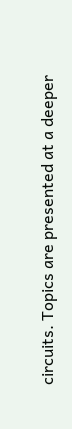circuits. Topics are presented at a deeper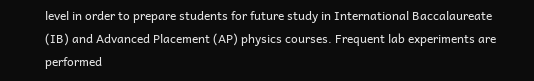level in order to prepare students for future study in International Baccalaureate (IB) and Advanced Placement (AP) physics courses. Frequent lab experiments are performed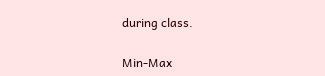during class.

Min-Max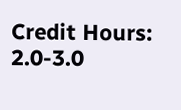Credit Hours: 2.0-3.0